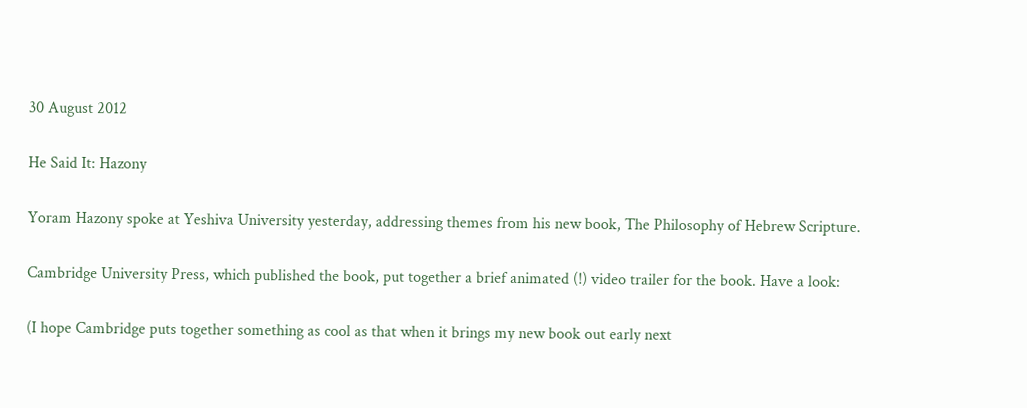30 August 2012

He Said It: Hazony

Yoram Hazony spoke at Yeshiva University yesterday, addressing themes from his new book, The Philosophy of Hebrew Scripture.

Cambridge University Press, which published the book, put together a brief animated (!) video trailer for the book. Have a look:

(I hope Cambridge puts together something as cool as that when it brings my new book out early next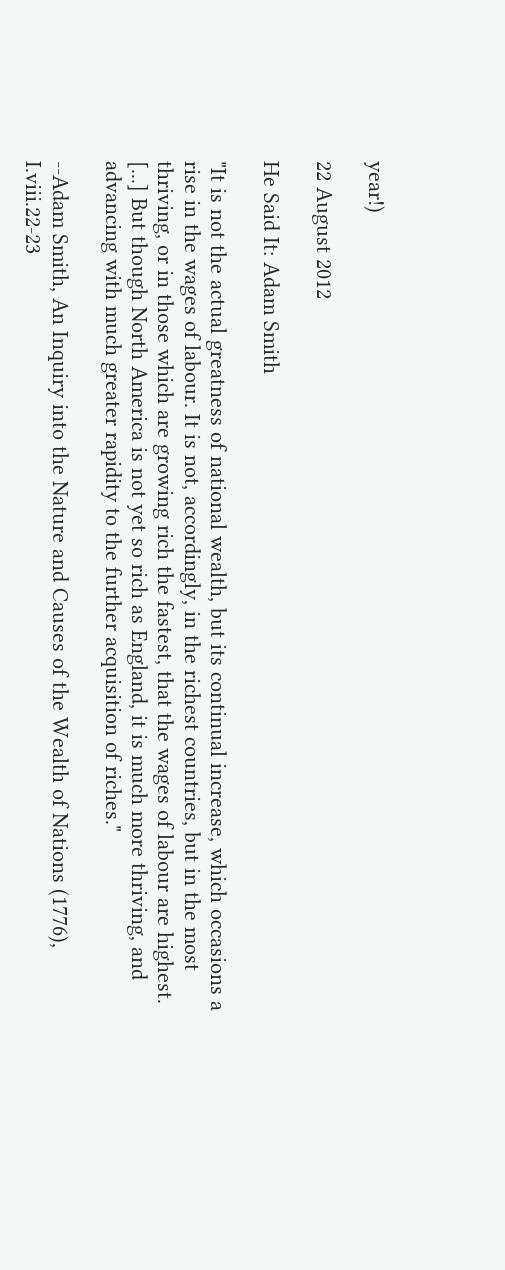year!)

22 August 2012

He Said It: Adam Smith

"It is not the actual greatness of national wealth, but its continual increase, which occasions a rise in the wages of labour. It is not, accordingly, in the richest countries, but in the most thriving, or in those which are growing rich the fastest, that the wages of labour are highest. [...] But though North America is not yet so rich as England, it is much more thriving, and advancing with much greater rapidity to the further acquisition of riches."

--Adam Smith, An Inquiry into the Nature and Causes of the Wealth of Nations (1776), I.viii.22-23